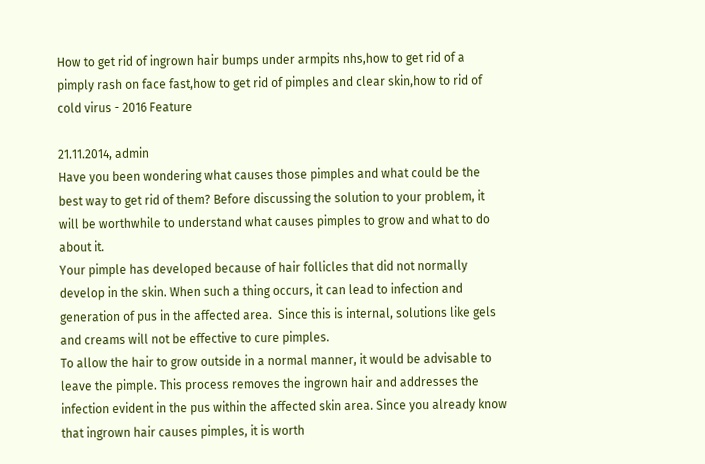How to get rid of ingrown hair bumps under armpits nhs,how to get rid of a pimply rash on face fast,how to get rid of pimples and clear skin,how to rid of cold virus - 2016 Feature

21.11.2014, admin
Have you been wondering what causes those pimples and what could be the best way to get rid of them? Before discussing the solution to your problem, it will be worthwhile to understand what causes pimples to grow and what to do about it.
Your pimple has developed because of hair follicles that did not normally develop in the skin. When such a thing occurs, it can lead to infection and generation of pus in the affected area.  Since this is internal, solutions like gels and creams will not be effective to cure pimples.
To allow the hair to grow outside in a normal manner, it would be advisable to leave the pimple. This process removes the ingrown hair and addresses the infection evident in the pus within the affected skin area. Since you already know that ingrown hair causes pimples, it is worth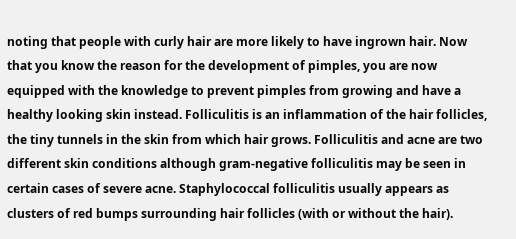noting that people with curly hair are more likely to have ingrown hair. Now that you know the reason for the development of pimples, you are now equipped with the knowledge to prevent pimples from growing and have a healthy looking skin instead. Folliculitis is an inflammation of the hair follicles, the tiny tunnels in the skin from which hair grows. Folliculitis and acne are two different skin conditions although gram-negative folliculitis may be seen in certain cases of severe acne. Staphylococcal folliculitis usually appears as clusters of red bumps surrounding hair follicles (with or without the hair).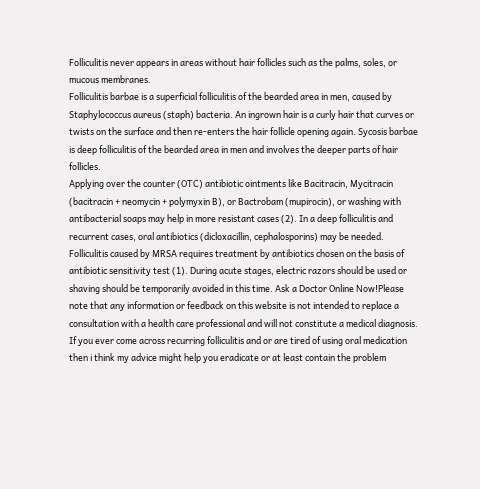Folliculitis never appears in areas without hair follicles such as the palms, soles, or mucous membranes.
Folliculitis barbae is a superficial folliculitis of the bearded area in men, caused by Staphylococcus aureus (staph) bacteria. An ingrown hair is a curly hair that curves or twists on the surface and then re-enters the hair follicle opening again. Sycosis barbae is deep folliculitis of the bearded area in men and involves the deeper parts of hair follicles.
Applying over the counter (OTC) antibiotic ointments like Bacitracin, Mycitracin (bacitracin + neomycin + polymyxin B), or Bactrobam (mupirocin), or washing with antibacterial soaps may help in more resistant cases (2). In a deep folliculitis and recurrent cases, oral antibiotics (dicloxacillin, cephalosporins) may be needed. Folliculitis caused by MRSA requires treatment by antibiotics chosen on the basis of antibiotic sensitivity test (1). During acute stages, electric razors should be used or shaving should be temporarily avoided in this time. Ask a Doctor Online Now!Please note that any information or feedback on this website is not intended to replace a consultation with a health care professional and will not constitute a medical diagnosis.
If you ever come across recurring folliculitis and or are tired of using oral medication then i think my advice might help you eradicate or at least contain the problem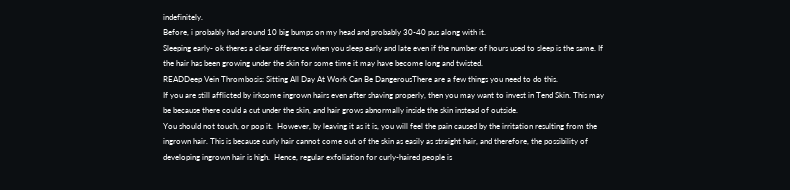indefinitely.
Before, i probably had around 10 big bumps on my head and probably 30-40 pus along with it.
Sleeping early- ok theres a clear difference when you sleep early and late even if the number of hours used to sleep is the same. If the hair has been growing under the skin for some time it may have become long and twisted.
READDeep Vein Thrombosis: Sitting All Day At Work Can Be DangerousThere are a few things you need to do this.
If you are still afflicted by irksome ingrown hairs even after shaving properly, then you may want to invest in Tend Skin. This may be because there could a cut under the skin, and hair grows abnormally inside the skin instead of outside.
You should not touch, or pop it.  However, by leaving it as it is, you will feel the pain caused by the irritation resulting from the ingrown hair. This is because curly hair cannot come out of the skin as easily as straight hair, and therefore, the possibility of developing ingrown hair is high.  Hence, regular exfoliation for curly-haired people is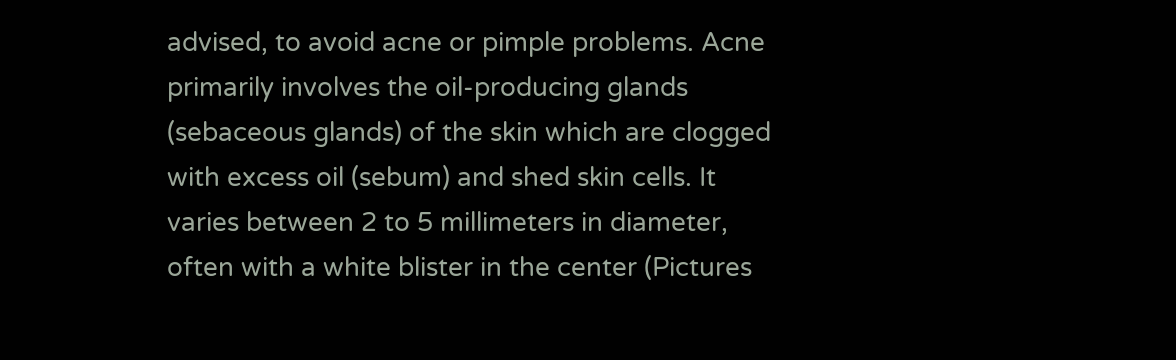advised, to avoid acne or pimple problems. Acne primarily involves the oil-producing glands (sebaceous glands) of the skin which are clogged with excess oil (sebum) and shed skin cells. It varies between 2 to 5 millimeters in diameter, often with a white blister in the center (Pictures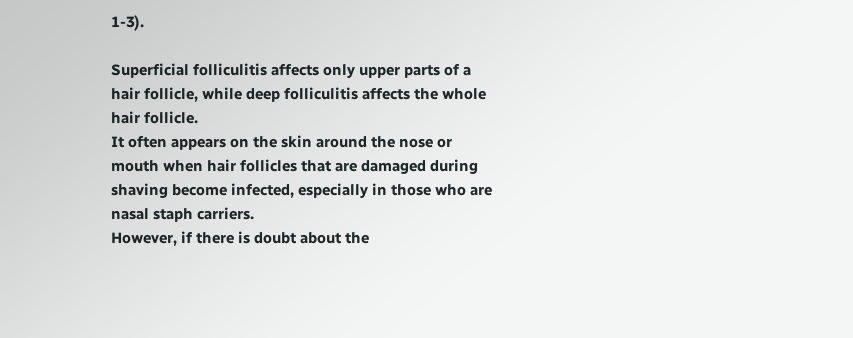1-3).

Superficial folliculitis affects only upper parts of a hair follicle, while deep folliculitis affects the whole hair follicle.
It often appears on the skin around the nose or mouth when hair follicles that are damaged during shaving become infected, especially in those who are nasal staph carriers.
However, if there is doubt about the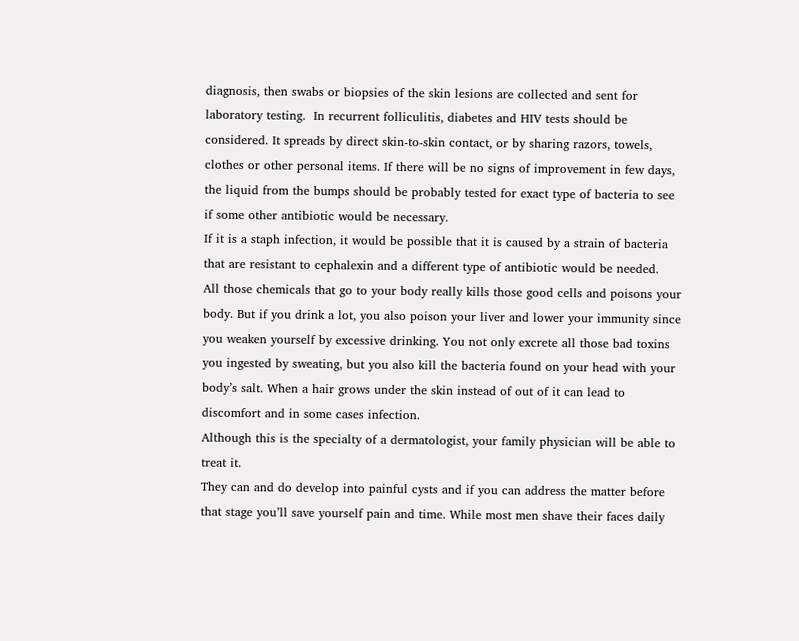diagnosis, then swabs or biopsies of the skin lesions are collected and sent for laboratory testing.  In recurrent folliculitis, diabetes and HIV tests should be considered. It spreads by direct skin-to-skin contact, or by sharing razors, towels, clothes or other personal items. If there will be no signs of improvement in few days, the liquid from the bumps should be probably tested for exact type of bacteria to see if some other antibiotic would be necessary.
If it is a staph infection, it would be possible that it is caused by a strain of bacteria that are resistant to cephalexin and a different type of antibiotic would be needed.
All those chemicals that go to your body really kills those good cells and poisons your body. But if you drink a lot, you also poison your liver and lower your immunity since you weaken yourself by excessive drinking. You not only excrete all those bad toxins you ingested by sweating, but you also kill the bacteria found on your head with your body’s salt. When a hair grows under the skin instead of out of it can lead to discomfort and in some cases infection.
Although this is the specialty of a dermatologist, your family physician will be able to treat it.
They can and do develop into painful cysts and if you can address the matter before that stage you’ll save yourself pain and time. While most men shave their faces daily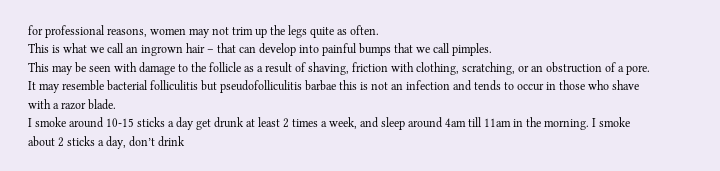for professional reasons, women may not trim up the legs quite as often.
This is what we call an ingrown hair – that can develop into painful bumps that we call pimples.
This may be seen with damage to the follicle as a result of shaving, friction with clothing, scratching, or an obstruction of a pore. It may resemble bacterial folliculitis but pseudofolliculitis barbae this is not an infection and tends to occur in those who shave with a razor blade.
I smoke around 10-15 sticks a day get drunk at least 2 times a week, and sleep around 4am till 11am in the morning. I smoke about 2 sticks a day, don’t drink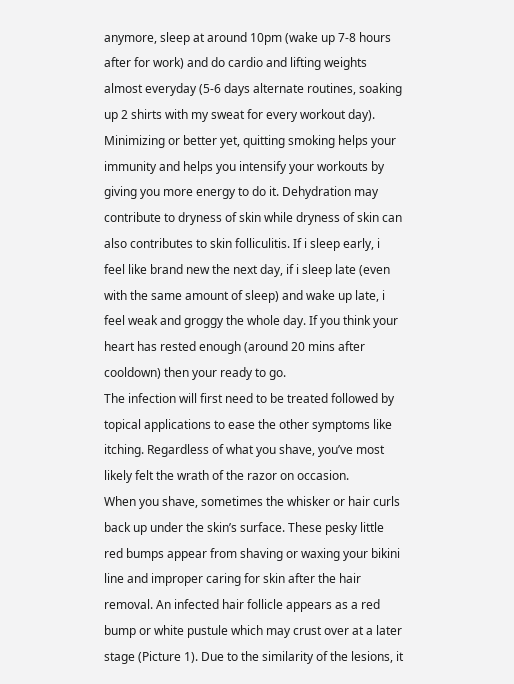anymore, sleep at around 10pm (wake up 7-8 hours after for work) and do cardio and lifting weights almost everyday (5-6 days alternate routines, soaking up 2 shirts with my sweat for every workout day). Minimizing or better yet, quitting smoking helps your immunity and helps you intensify your workouts by giving you more energy to do it. Dehydration may contribute to dryness of skin while dryness of skin can also contributes to skin folliculitis. If i sleep early, i feel like brand new the next day, if i sleep late (even with the same amount of sleep) and wake up late, i feel weak and groggy the whole day. If you think your heart has rested enough (around 20 mins after cooldown) then your ready to go.
The infection will first need to be treated followed by topical applications to ease the other symptoms like itching. Regardless of what you shave, you’ve most likely felt the wrath of the razor on occasion.
When you shave, sometimes the whisker or hair curls back up under the skin’s surface. These pesky little red bumps appear from shaving or waxing your bikini line and improper caring for skin after the hair removal. An infected hair follicle appears as a red bump or white pustule which may crust over at a later stage (Picture 1). Due to the similarity of the lesions, it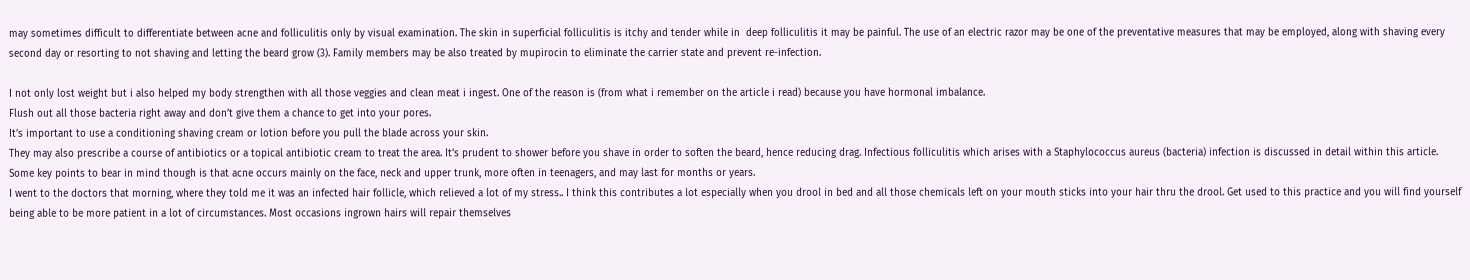may sometimes difficult to differentiate between acne and folliculitis only by visual examination. The skin in superficial folliculitis is itchy and tender while in  deep folliculitis it may be painful. The use of an electric razor may be one of the preventative measures that may be employed, along with shaving every second day or resorting to not shaving and letting the beard grow (3). Family members may be also treated by mupirocin to eliminate the carrier state and prevent re-infection.

I not only lost weight but i also helped my body strengthen with all those veggies and clean meat i ingest. One of the reason is (from what i remember on the article i read) because you have hormonal imbalance.
Flush out all those bacteria right away and don’t give them a chance to get into your pores.
It’s important to use a conditioning shaving cream or lotion before you pull the blade across your skin.
They may also prescribe a course of antibiotics or a topical antibiotic cream to treat the area. It’s prudent to shower before you shave in order to soften the beard, hence reducing drag. Infectious folliculitis which arises with a Staphylococcus aureus (bacteria) infection is discussed in detail within this article. Some key points to bear in mind though is that acne occurs mainly on the face, neck and upper trunk, more often in teenagers, and may last for months or years.
I went to the doctors that morning, where they told me it was an infected hair follicle, which relieved a lot of my stress.. I think this contributes a lot especially when you drool in bed and all those chemicals left on your mouth sticks into your hair thru the drool. Get used to this practice and you will find yourself being able to be more patient in a lot of circumstances. Most occasions ingrown hairs will repair themselves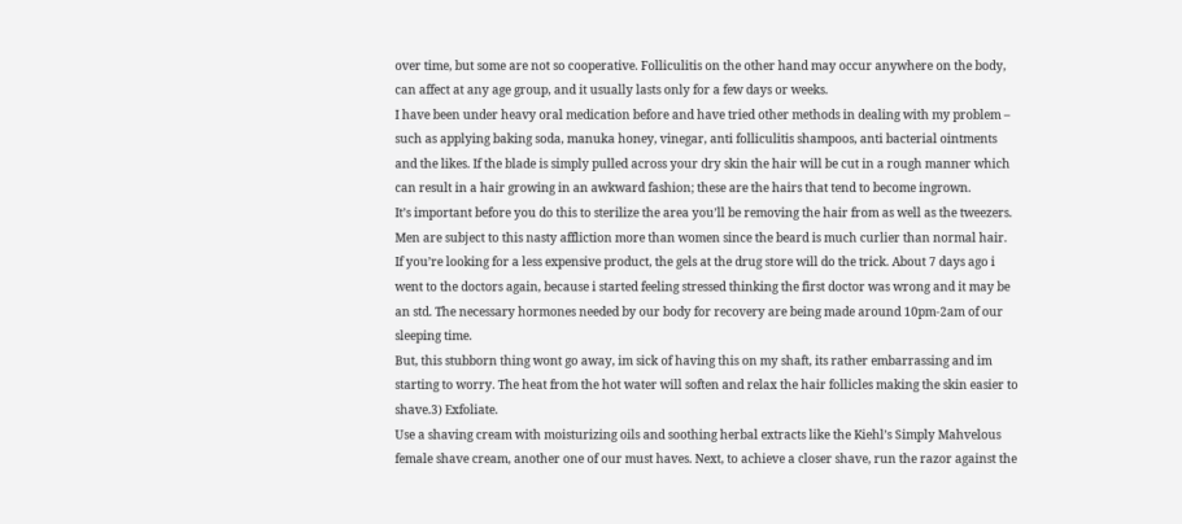over time, but some are not so cooperative. Folliculitis on the other hand may occur anywhere on the body, can affect at any age group, and it usually lasts only for a few days or weeks.
I have been under heavy oral medication before and have tried other methods in dealing with my problem – such as applying baking soda, manuka honey, vinegar, anti folliculitis shampoos, anti bacterial ointments and the likes. If the blade is simply pulled across your dry skin the hair will be cut in a rough manner which can result in a hair growing in an awkward fashion; these are the hairs that tend to become ingrown.
It’s important before you do this to sterilize the area you’ll be removing the hair from as well as the tweezers.
Men are subject to this nasty affliction more than women since the beard is much curlier than normal hair.
If you’re looking for a less expensive product, the gels at the drug store will do the trick. About 7 days ago i went to the doctors again, because i started feeling stressed thinking the first doctor was wrong and it may be an std. The necessary hormones needed by our body for recovery are being made around 10pm-2am of our sleeping time.
But, this stubborn thing wont go away, im sick of having this on my shaft, its rather embarrassing and im starting to worry. The heat from the hot water will soften and relax the hair follicles making the skin easier to shave.3) Exfoliate.
Use a shaving cream with moisturizing oils and soothing herbal extracts like the Kiehl’s Simply Mahvelous female shave cream, another one of our must haves. Next, to achieve a closer shave, run the razor against the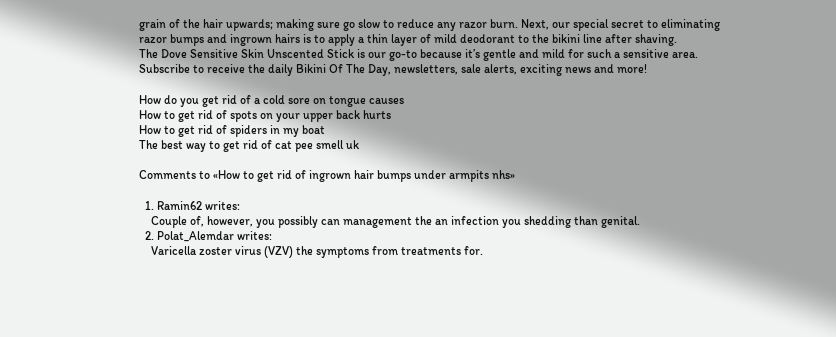grain of the hair upwards; making sure go slow to reduce any razor burn. Next, our special secret to eliminating razor bumps and ingrown hairs is to apply a thin layer of mild deodorant to the bikini line after shaving.
The Dove Sensitive Skin Unscented Stick is our go-to because it’s gentle and mild for such a sensitive area.
Subscribe to receive the daily Bikini Of The Day, newsletters, sale alerts, exciting news and more!

How do you get rid of a cold sore on tongue causes
How to get rid of spots on your upper back hurts
How to get rid of spiders in my boat
The best way to get rid of cat pee smell uk

Comments to «How to get rid of ingrown hair bumps under armpits nhs»

  1. Ramin62 writes:
    Couple of, however, you possibly can management the an infection you shedding than genital.
  2. Polat_Alemdar writes:
    Varicella zoster virus (VZV) the symptoms from treatments for.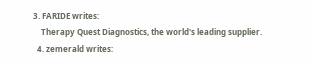3. FARIDE writes:
    Therapy Quest Diagnostics, the world's leading supplier.
  4. zemerald writes: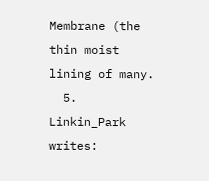Membrane (the thin moist lining of many.
  5. Linkin_Park writes: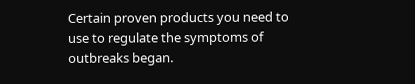Certain proven products you need to use to regulate the symptoms of outbreaks began.